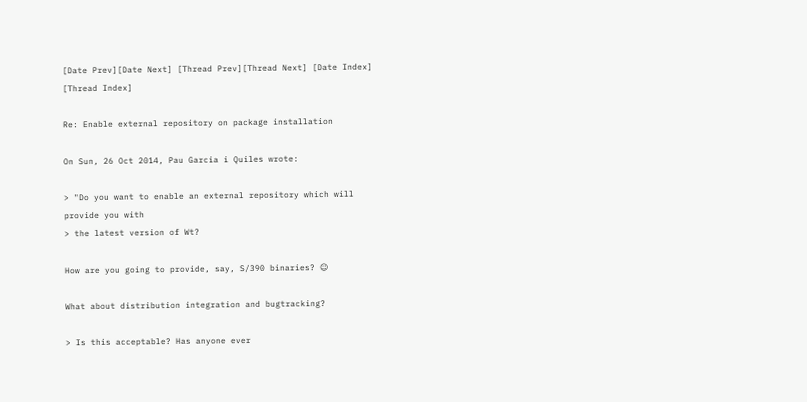[Date Prev][Date Next] [Thread Prev][Thread Next] [Date Index] [Thread Index]

Re: Enable external repository on package installation

On Sun, 26 Oct 2014, Pau Garcia i Quiles wrote:

> "Do you want to enable an external repository which will provide you with
> the latest version of Wt?

How are you going to provide, say, S/390 binaries? ☺

What about distribution integration and bugtracking?

> Is this acceptable? Has anyone ever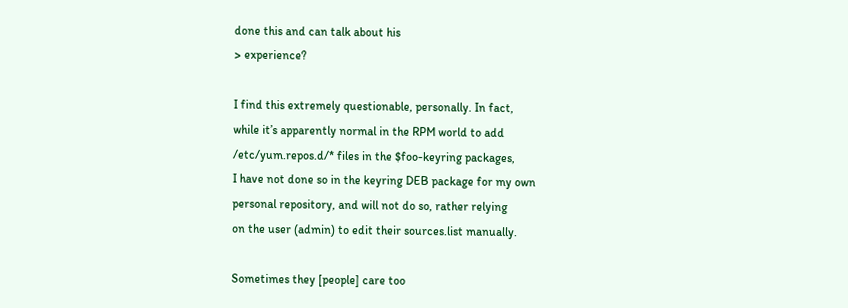done this and can talk about his
> experience?

I find this extremely questionable, personally. In fact,
while it’s apparently normal in the RPM world to add
/etc/yum.repos.d/* files in the $foo-keyring packages,
I have not done so in the keyring DEB package for my own
personal repository, and will not do so, rather relying
on the user (admin) to edit their sources.list manually.

Sometimes they [people] care too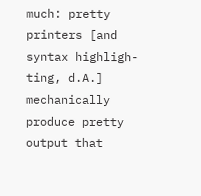much: pretty printers [and syntax highligh-
ting, d.A.] mechanically produce pretty output that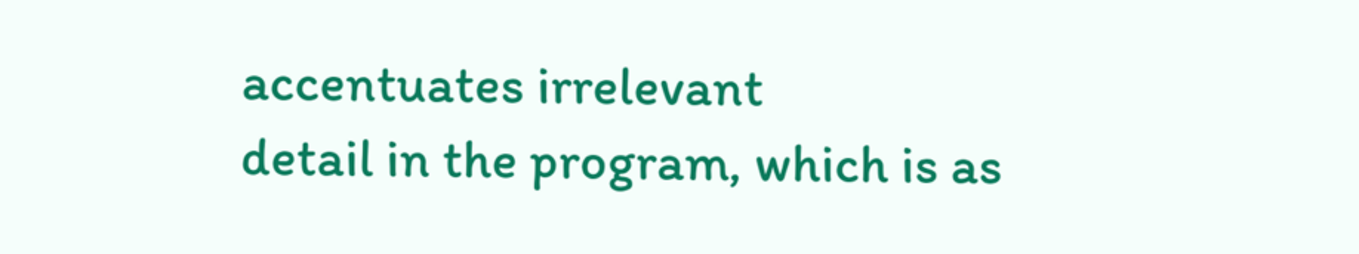accentuates irrelevant
detail in the program, which is as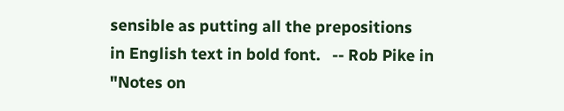sensible as putting all the prepositions
in English text in bold font.   -- Rob Pike in "Notes on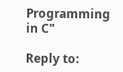Programming in C"

Reply to: